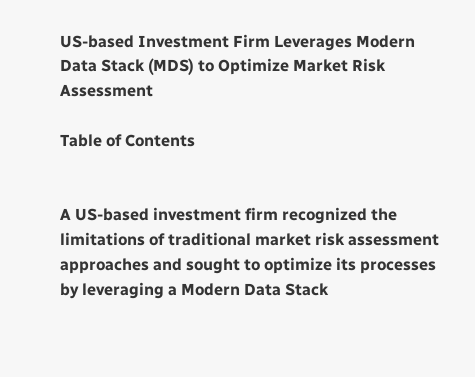US-based Investment Firm Leverages Modern Data Stack (MDS) to Optimize Market Risk Assessment

Table of Contents


A US-based investment firm recognized the limitations of traditional market risk assessment approaches and sought to optimize its processes by leveraging a Modern Data Stack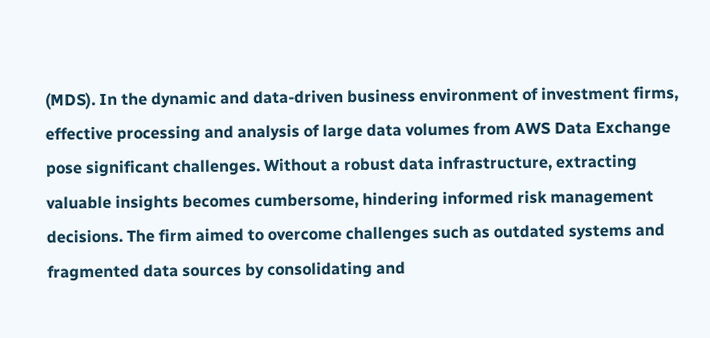(MDS). In the dynamic and data-driven business environment of investment firms, effective processing and analysis of large data volumes from AWS Data Exchange pose significant challenges. Without a robust data infrastructure, extracting valuable insights becomes cumbersome, hindering informed risk management decisions. The firm aimed to overcome challenges such as outdated systems and fragmented data sources by consolidating and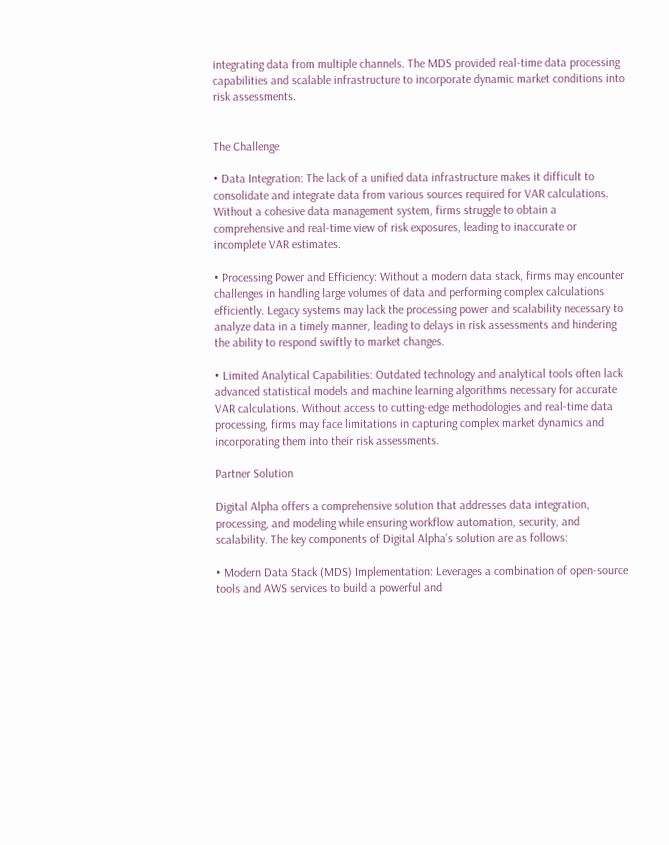integrating data from multiple channels. The MDS provided real-time data processing capabilities and scalable infrastructure to incorporate dynamic market conditions into risk assessments.


The Challenge

• Data Integration: The lack of a unified data infrastructure makes it difficult to consolidate and integrate data from various sources required for VAR calculations. Without a cohesive data management system, firms struggle to obtain a comprehensive and real-time view of risk exposures, leading to inaccurate or incomplete VAR estimates.

• Processing Power and Efficiency: Without a modern data stack, firms may encounter challenges in handling large volumes of data and performing complex calculations efficiently. Legacy systems may lack the processing power and scalability necessary to analyze data in a timely manner, leading to delays in risk assessments and hindering the ability to respond swiftly to market changes.

• Limited Analytical Capabilities: Outdated technology and analytical tools often lack advanced statistical models and machine learning algorithms necessary for accurate VAR calculations. Without access to cutting-edge methodologies and real-time data processing, firms may face limitations in capturing complex market dynamics and incorporating them into their risk assessments.

Partner Solution

Digital Alpha offers a comprehensive solution that addresses data integration, processing, and modeling while ensuring workflow automation, security, and scalability. The key components of Digital Alpha’s solution are as follows:

• Modern Data Stack (MDS) Implementation: Leverages a combination of open-source tools and AWS services to build a powerful and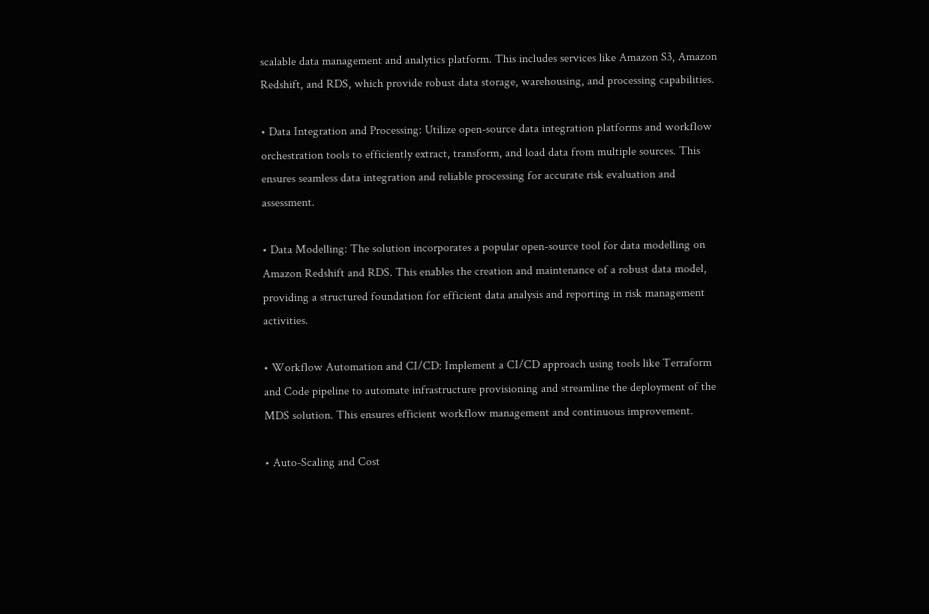scalable data management and analytics platform. This includes services like Amazon S3, Amazon Redshift, and RDS, which provide robust data storage, warehousing, and processing capabilities.

• Data Integration and Processing: Utilize open-source data integration platforms and workflow orchestration tools to efficiently extract, transform, and load data from multiple sources. This ensures seamless data integration and reliable processing for accurate risk evaluation and assessment.

• Data Modelling: The solution incorporates a popular open-source tool for data modelling on Amazon Redshift and RDS. This enables the creation and maintenance of a robust data model, providing a structured foundation for efficient data analysis and reporting in risk management activities.

• Workflow Automation and CI/CD: Implement a CI/CD approach using tools like Terraform and Code pipeline to automate infrastructure provisioning and streamline the deployment of the MDS solution. This ensures efficient workflow management and continuous improvement.

• Auto-Scaling and Cost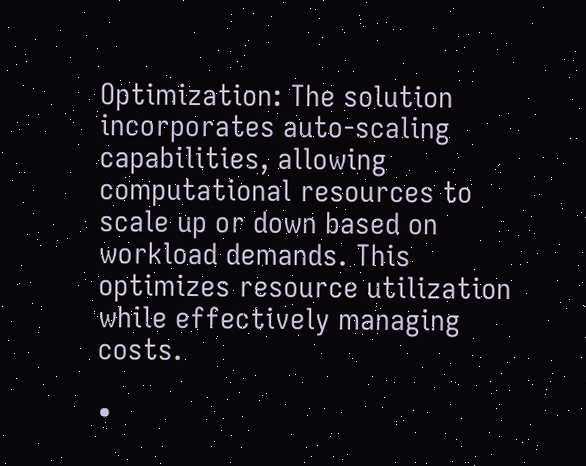Optimization: The solution incorporates auto-scaling capabilities, allowing computational resources to scale up or down based on workload demands. This optimizes resource utilization while effectively managing costs.

•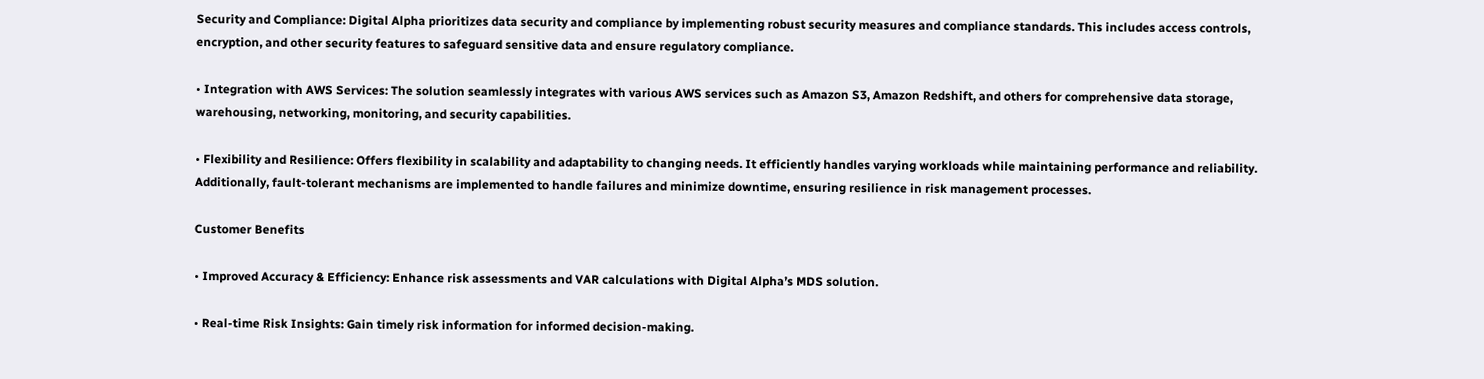Security and Compliance: Digital Alpha prioritizes data security and compliance by implementing robust security measures and compliance standards. This includes access controls, encryption, and other security features to safeguard sensitive data and ensure regulatory compliance.

• Integration with AWS Services: The solution seamlessly integrates with various AWS services such as Amazon S3, Amazon Redshift, and others for comprehensive data storage, warehousing, networking, monitoring, and security capabilities.

• Flexibility and Resilience: Offers flexibility in scalability and adaptability to changing needs. It efficiently handles varying workloads while maintaining performance and reliability. Additionally, fault-tolerant mechanisms are implemented to handle failures and minimize downtime, ensuring resilience in risk management processes.

Customer Benefits

• Improved Accuracy & Efficiency: Enhance risk assessments and VAR calculations with Digital Alpha’s MDS solution.

• Real-time Risk Insights: Gain timely risk information for informed decision-making.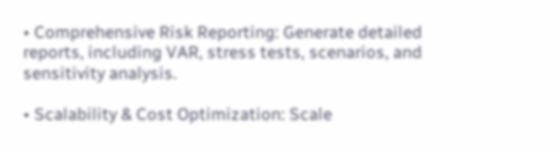• Comprehensive Risk Reporting: Generate detailed reports, including VAR, stress tests, scenarios, and sensitivity analysis.

• Scalability & Cost Optimization: Scale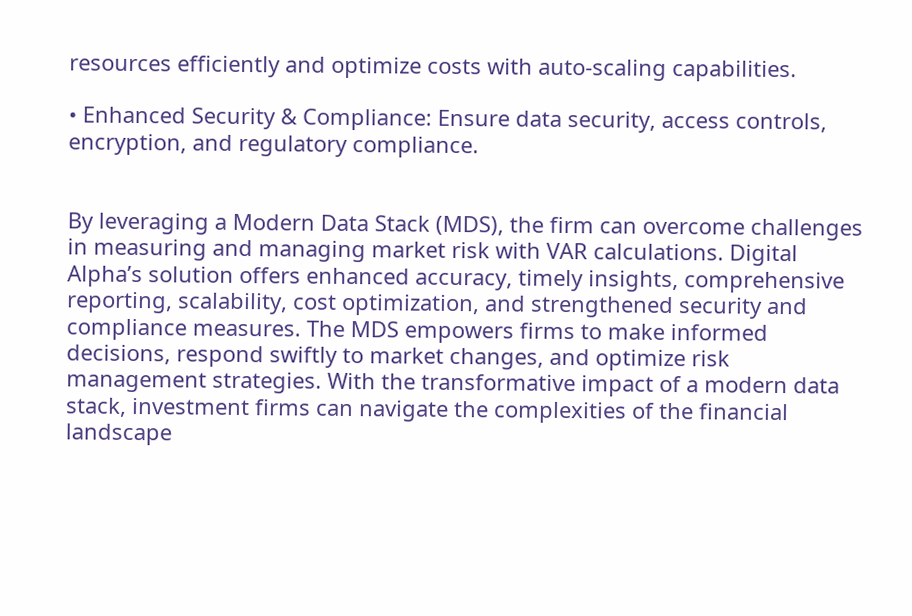resources efficiently and optimize costs with auto-scaling capabilities.

• Enhanced Security & Compliance: Ensure data security, access controls, encryption, and regulatory compliance.


By leveraging a Modern Data Stack (MDS), the firm can overcome challenges in measuring and managing market risk with VAR calculations. Digital Alpha’s solution offers enhanced accuracy, timely insights, comprehensive reporting, scalability, cost optimization, and strengthened security and compliance measures. The MDS empowers firms to make informed decisions, respond swiftly to market changes, and optimize risk management strategies. With the transformative impact of a modern data stack, investment firms can navigate the complexities of the financial landscape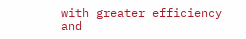with greater efficiency and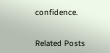confidence.


Related Posts